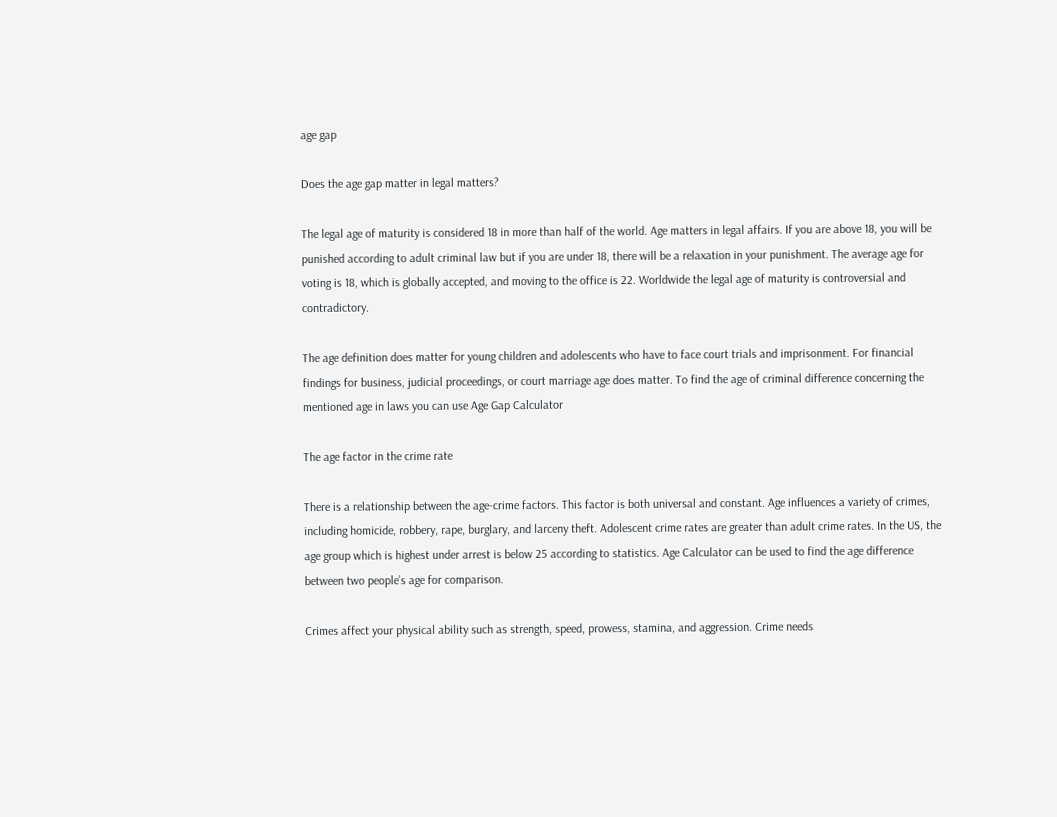age gap

Does the age gap matter in legal matters?

The legal age of maturity is considered 18 in more than half of the world. Age matters in legal affairs. If you are above 18, you will be punished according to adult criminal law but if you are under 18, there will be a relaxation in your punishment. The average age for voting is 18, which is globally accepted, and moving to the office is 22. Worldwide the legal age of maturity is controversial and contradictory.

The age definition does matter for young children and adolescents who have to face court trials and imprisonment. For financial findings for business, judicial proceedings, or court marriage age does matter. To find the age of criminal difference concerning the mentioned age in laws you can use Age Gap Calculator

The age factor in the crime rate

There is a relationship between the age-crime factors. This factor is both universal and constant. Age influences a variety of crimes, including homicide, robbery, rape, burglary, and larceny theft. Adolescent crime rates are greater than adult crime rates. In the US, the age group which is highest under arrest is below 25 according to statistics. Age Calculator can be used to find the age difference between two people’s age for comparison.

Crimes affect your physical ability such as strength, speed, prowess, stamina, and aggression. Crime needs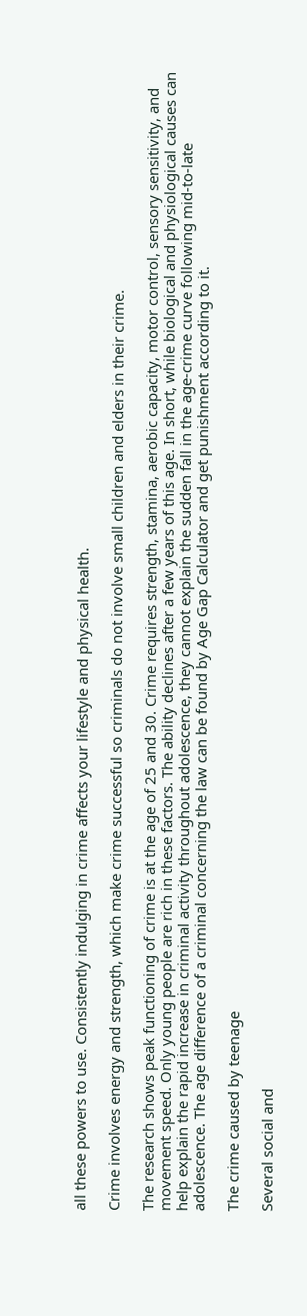all these powers to use. Consistently indulging in crime affects your lifestyle and physical health.

Crime involves energy and strength, which make crime successful so criminals do not involve small children and elders in their crime.

The research shows peak functioning of crime is at the age of 25 and 30. Crime requires strength, stamina, aerobic capacity, motor control, sensory sensitivity, and movement speed. Only young people are rich in these factors. The ability declines after a few years of this age. In short, while biological and physiological causes can help explain the rapid increase in criminal activity throughout adolescence, they cannot explain the sudden fall in the age-crime curve following mid-to-late adolescence. The age difference of a criminal concerning the law can be found by Age Gap Calculator and get punishment according to it.

The crime caused by teenage

Several social and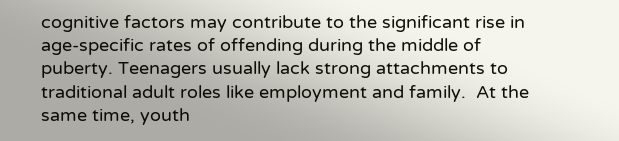cognitive factors may contribute to the significant rise in age-specific rates of offending during the middle of puberty. Teenagers usually lack strong attachments to traditional adult roles like employment and family.  At the same time, youth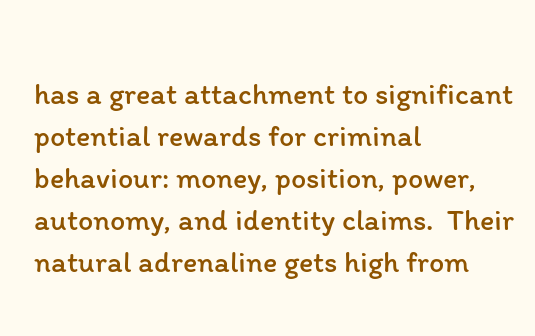has a great attachment to significant potential rewards for criminal behaviour: money, position, power, autonomy, and identity claims.  Their natural adrenaline gets high from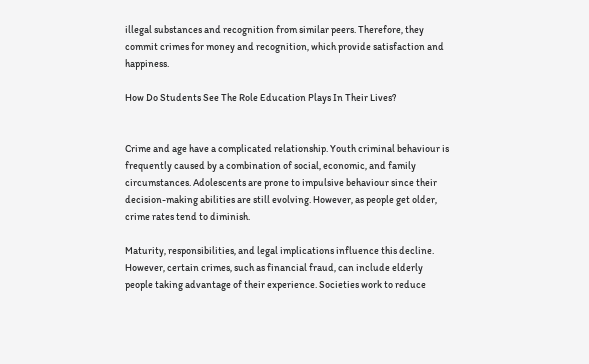illegal substances and recognition from similar peers. Therefore, they commit crimes for money and recognition, which provide satisfaction and happiness.

How Do Students See The Role Education Plays In Their Lives?


Crime and age have a complicated relationship. Youth criminal behaviour is frequently caused by a combination of social, economic, and family circumstances. Adolescents are prone to impulsive behaviour since their decision-making abilities are still evolving. However, as people get older, crime rates tend to diminish.

Maturity, responsibilities, and legal implications influence this decline. However, certain crimes, such as financial fraud, can include elderly people taking advantage of their experience. Societies work to reduce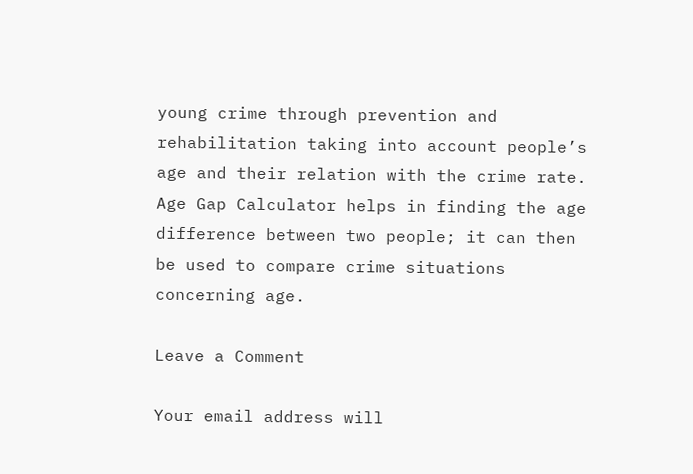young crime through prevention and rehabilitation taking into account people’s age and their relation with the crime rate. Age Gap Calculator helps in finding the age difference between two people; it can then be used to compare crime situations concerning age.

Leave a Comment

Your email address will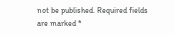not be published. Required fields are marked *